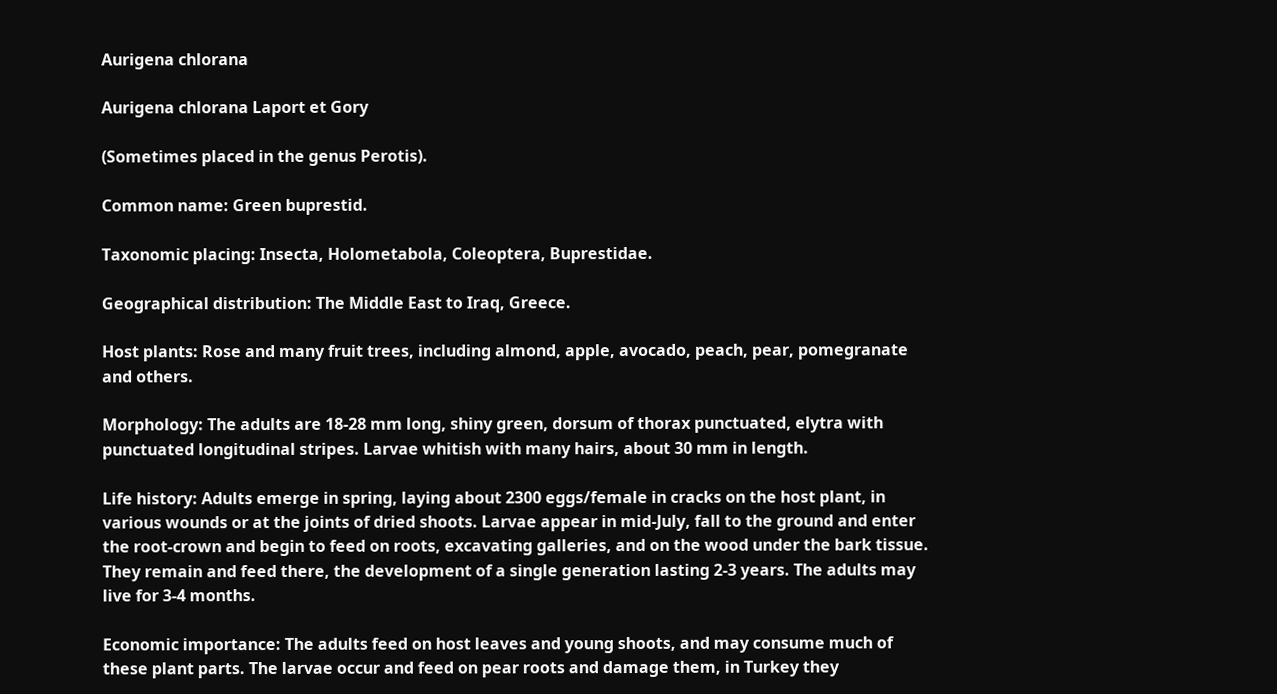Aurigena chlorana

Aurigena chlorana Laport et Gory

(Sometimes placed in the genus Perotis).

Common name: Green buprestid.

Taxonomic placing: Insecta, Holometabola, Coleoptera, Buprestidae.

Geographical distribution: The Middle East to Iraq, Greece.

Host plants: Rose and many fruit trees, including almond, apple, avocado, peach, pear, pomegranate and others.

Morphology: The adults are 18-28 mm long, shiny green, dorsum of thorax punctuated, elytra with punctuated longitudinal stripes. Larvae whitish with many hairs, about 30 mm in length.

Life history: Adults emerge in spring, laying about 2300 eggs/female in cracks on the host plant, in various wounds or at the joints of dried shoots. Larvae appear in mid-July, fall to the ground and enter the root-crown and begin to feed on roots, excavating galleries, and on the wood under the bark tissue. They remain and feed there, the development of a single generation lasting 2-3 years. The adults may live for 3-4 months.

Economic importance: The adults feed on host leaves and young shoots, and may consume much of these plant parts. The larvae occur and feed on pear roots and damage them, in Turkey they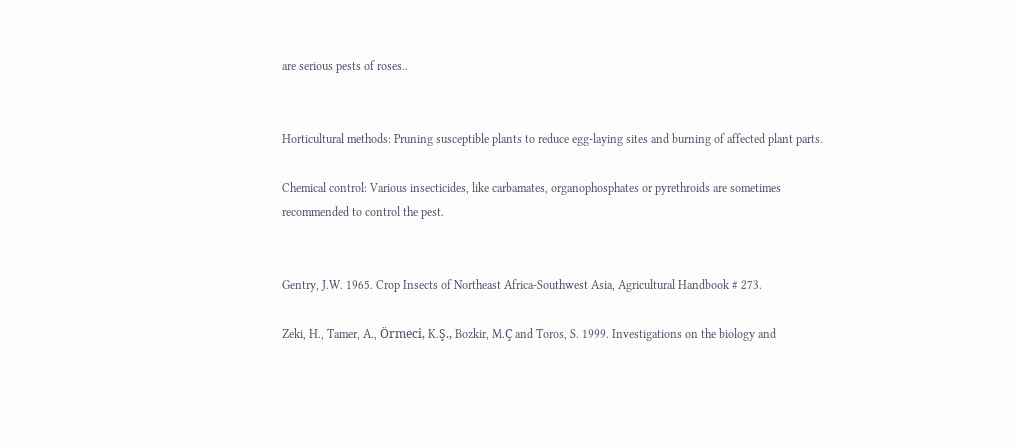are serious pests of roses..


Horticultural methods: Pruning susceptible plants to reduce egg-laying sites and burning of affected plant parts.

Chemical control: Various insecticides, like carbamates, organophosphates or pyrethroids are sometimes recommended to control the pest.


Gentry, J.W. 1965. Crop Insects of Northeast Africa-Southwest Asia, Agricultural Handbook # 273.

Zeki, H., Tamer, A., Örmeci, K.Ş., Bozkir, M.Ç and Toros, S. 1999. Investigations on the biology and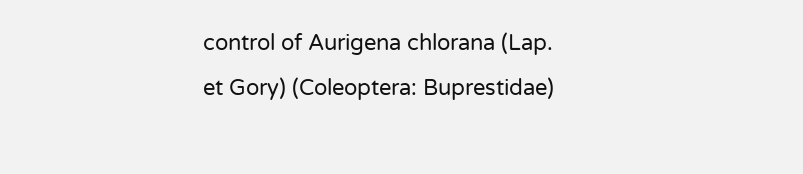control of Aurigena chlorana (Lap. et Gory) (Coleoptera: Buprestidae)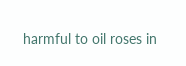harmful to oil roses in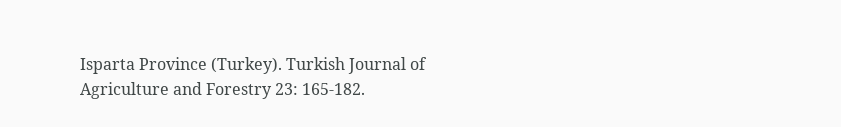Isparta Province (Turkey). Turkish Journal of Agriculture and Forestry 23: 165-182.